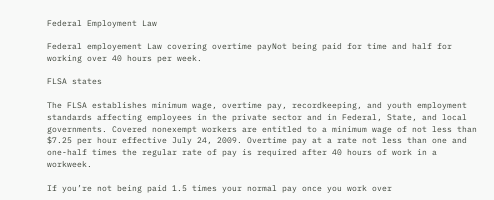Federal Employment Law

Federal employement Law covering overtime payNot being paid for time and half for working over 40 hours per week.

FLSA states

The FLSA establishes minimum wage, overtime pay, recordkeeping, and youth employment standards affecting employees in the private sector and in Federal, State, and local governments. Covered nonexempt workers are entitled to a minimum wage of not less than $7.25 per hour effective July 24, 2009. Overtime pay at a rate not less than one and one-half times the regular rate of pay is required after 40 hours of work in a workweek.

If you’re not being paid 1.5 times your normal pay once you work over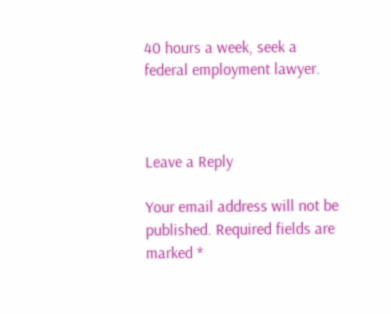40 hours a week, seek a federal employment lawyer.



Leave a Reply

Your email address will not be published. Required fields are marked *